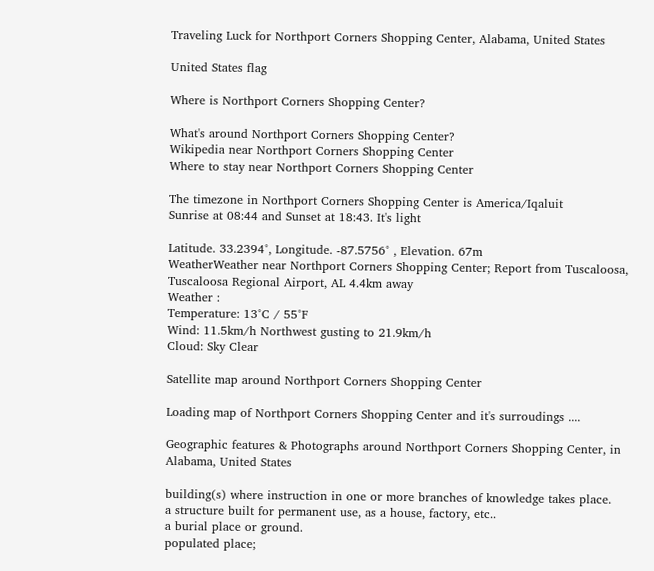Traveling Luck for Northport Corners Shopping Center, Alabama, United States

United States flag

Where is Northport Corners Shopping Center?

What's around Northport Corners Shopping Center?
Wikipedia near Northport Corners Shopping Center
Where to stay near Northport Corners Shopping Center

The timezone in Northport Corners Shopping Center is America/Iqaluit
Sunrise at 08:44 and Sunset at 18:43. It's light

Latitude. 33.2394°, Longitude. -87.5756° , Elevation. 67m
WeatherWeather near Northport Corners Shopping Center; Report from Tuscaloosa, Tuscaloosa Regional Airport, AL 4.4km away
Weather :
Temperature: 13°C / 55°F
Wind: 11.5km/h Northwest gusting to 21.9km/h
Cloud: Sky Clear

Satellite map around Northport Corners Shopping Center

Loading map of Northport Corners Shopping Center and it's surroudings ....

Geographic features & Photographs around Northport Corners Shopping Center, in Alabama, United States

building(s) where instruction in one or more branches of knowledge takes place.
a structure built for permanent use, as a house, factory, etc..
a burial place or ground.
populated place;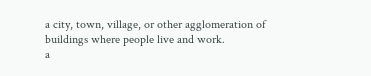a city, town, village, or other agglomeration of buildings where people live and work.
a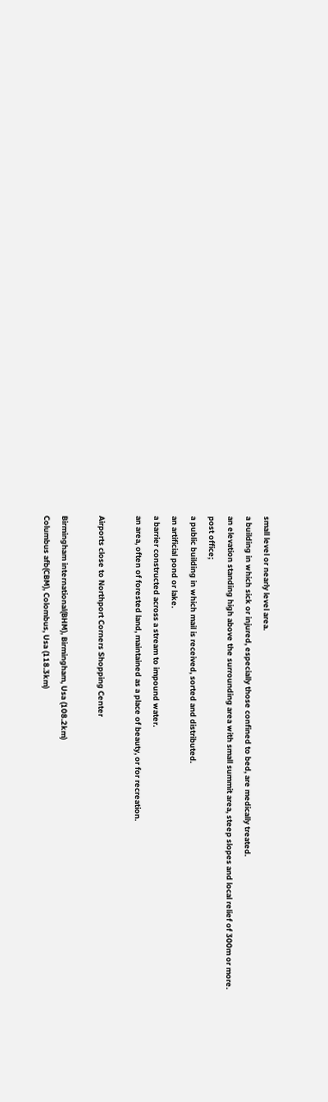small level or nearly level area.
a building in which sick or injured, especially those confined to bed, are medically treated.
an elevation standing high above the surrounding area with small summit area, steep slopes and local relief of 300m or more.
post office;
a public building in which mail is received, sorted and distributed.
an artificial pond or lake.
a barrier constructed across a stream to impound water.
an area, often of forested land, maintained as a place of beauty, or for recreation.

Airports close to Northport Corners Shopping Center

Birmingham international(BHM), Birmingham, Usa (108.2km)
Columbus afb(CBM), Colombus, Usa (118.3km)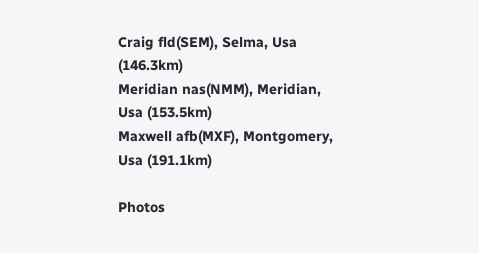Craig fld(SEM), Selma, Usa (146.3km)
Meridian nas(NMM), Meridian, Usa (153.5km)
Maxwell afb(MXF), Montgomery, Usa (191.1km)

Photos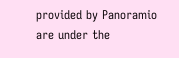provided by Panoramio are under the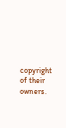copyright of their owners.